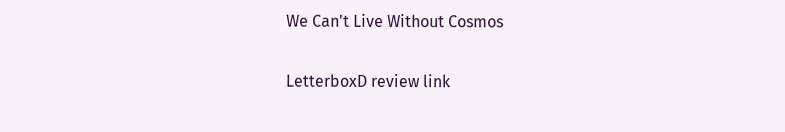We Can't Live Without Cosmos

LetterboxD review link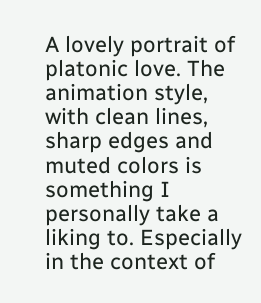A lovely portrait of platonic love. The animation style, with clean lines, sharp edges and muted colors is something I personally take a liking to. Especially in the context of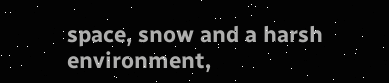space, snow and a harsh environment,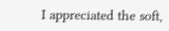I appreciated the soft,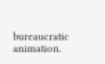bureaucratic animation.